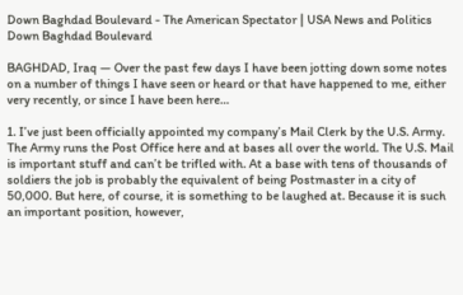Down Baghdad Boulevard - The American Spectator | USA News and Politics
Down Baghdad Boulevard

BAGHDAD, Iraq — Over the past few days I have been jotting down some notes on a number of things I have seen or heard or that have happened to me, either very recently, or since I have been here…

1. I’ve just been officially appointed my company’s Mail Clerk by the U.S. Army. The Army runs the Post Office here and at bases all over the world. The U.S. Mail is important stuff and can’t be trifled with. At a base with tens of thousands of soldiers the job is probably the equivalent of being Postmaster in a city of 50,000. But here, of course, it is something to be laughed at. Because it is such an important position, however,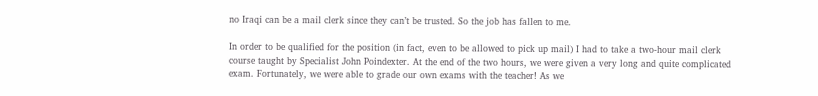no Iraqi can be a mail clerk since they can’t be trusted. So the job has fallen to me.

In order to be qualified for the position (in fact, even to be allowed to pick up mail) I had to take a two-hour mail clerk course taught by Specialist John Poindexter. At the end of the two hours, we were given a very long and quite complicated exam. Fortunately, we were able to grade our own exams with the teacher! As we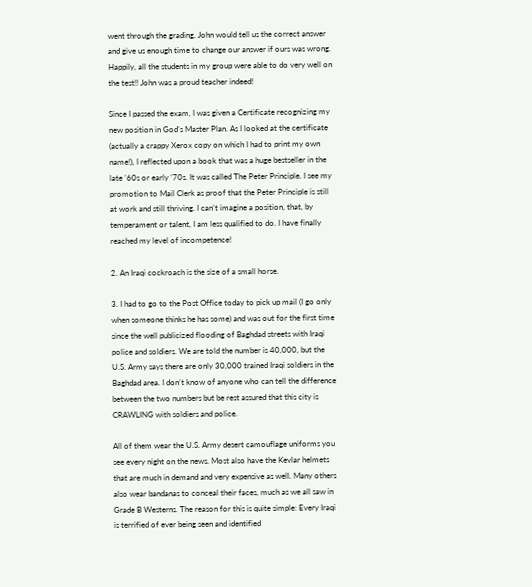went through the grading, John would tell us the correct answer and give us enough time to change our answer if ours was wrong. Happily, all the students in my group were able to do very well on the test!! John was a proud teacher indeed!

Since I passed the exam, I was given a Certificate recognizing my new position in God’s Master Plan. As I looked at the certificate (actually a crappy Xerox copy on which I had to print my own name!), I reflected upon a book that was a huge bestseller in the late ’60s or early ’70s. It was called The Peter Principle. I see my promotion to Mail Clerk as proof that the Peter Principle is still at work and still thriving. I can’t imagine a position, that, by temperament or talent, I am less qualified to do. I have finally reached my level of incompetence!

2. An Iraqi cockroach is the size of a small horse.

3. I had to go to the Post Office today to pick up mail (I go only when someone thinks he has some) and was out for the first time since the well publicized flooding of Baghdad streets with Iraqi police and soldiers. We are told the number is 40,000, but the U.S. Army says there are only 30,000 trained Iraqi soldiers in the Baghdad area. I don’t know of anyone who can tell the difference between the two numbers but be rest assured that this city is CRAWLING with soldiers and police.

All of them wear the U.S. Army desert camouflage uniforms you see every night on the news. Most also have the Kevlar helmets that are much in demand and very expensive as well. Many others also wear bandanas to conceal their faces, much as we all saw in Grade B Westerns. The reason for this is quite simple: Every Iraqi is terrified of ever being seen and identified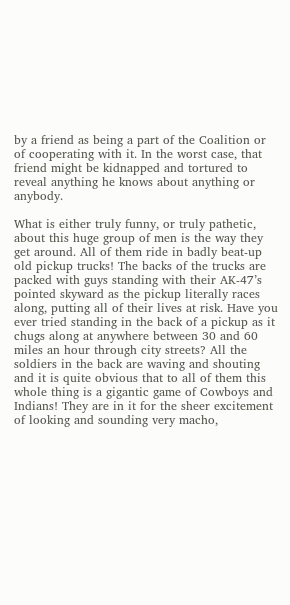by a friend as being a part of the Coalition or of cooperating with it. In the worst case, that friend might be kidnapped and tortured to reveal anything he knows about anything or anybody.

What is either truly funny, or truly pathetic, about this huge group of men is the way they get around. All of them ride in badly beat-up old pickup trucks! The backs of the trucks are packed with guys standing with their AK-47’s pointed skyward as the pickup literally races along, putting all of their lives at risk. Have you ever tried standing in the back of a pickup as it chugs along at anywhere between 30 and 60 miles an hour through city streets? All the soldiers in the back are waving and shouting and it is quite obvious that to all of them this whole thing is a gigantic game of Cowboys and Indians! They are in it for the sheer excitement of looking and sounding very macho,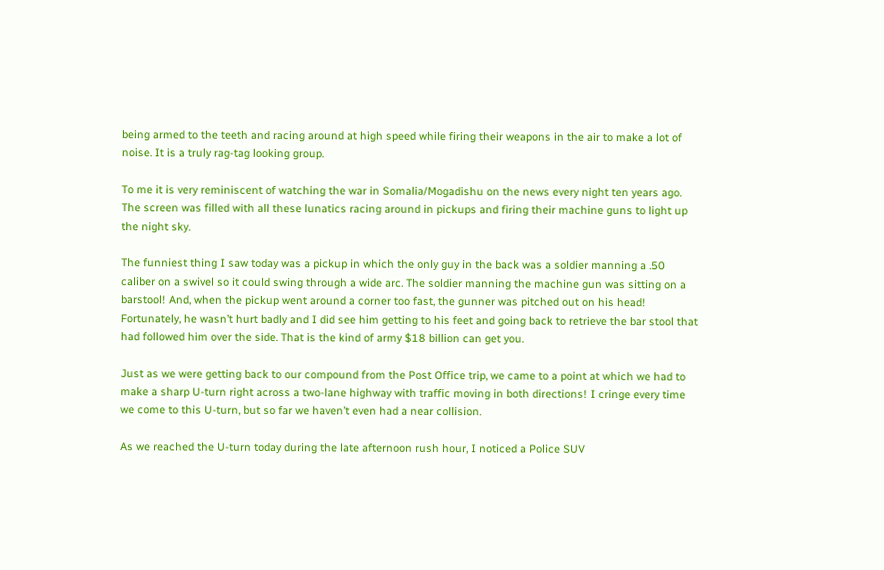being armed to the teeth and racing around at high speed while firing their weapons in the air to make a lot of noise. It is a truly rag-tag looking group.

To me it is very reminiscent of watching the war in Somalia/Mogadishu on the news every night ten years ago. The screen was filled with all these lunatics racing around in pickups and firing their machine guns to light up the night sky.

The funniest thing I saw today was a pickup in which the only guy in the back was a soldier manning a .50 caliber on a swivel so it could swing through a wide arc. The soldier manning the machine gun was sitting on a barstool! And, when the pickup went around a corner too fast, the gunner was pitched out on his head! Fortunately, he wasn’t hurt badly and I did see him getting to his feet and going back to retrieve the bar stool that had followed him over the side. That is the kind of army $18 billion can get you.

Just as we were getting back to our compound from the Post Office trip, we came to a point at which we had to make a sharp U-turn right across a two-lane highway with traffic moving in both directions! I cringe every time we come to this U-turn, but so far we haven’t even had a near collision.

As we reached the U-turn today during the late afternoon rush hour, I noticed a Police SUV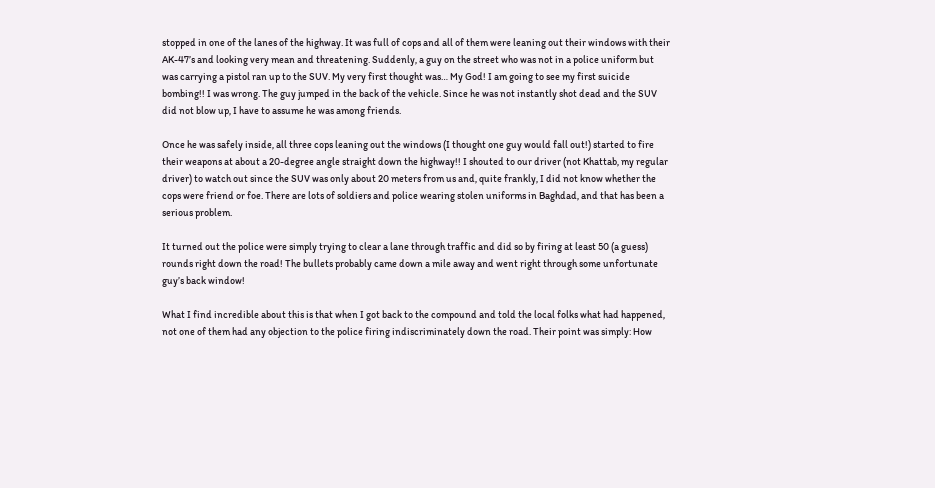stopped in one of the lanes of the highway. It was full of cops and all of them were leaning out their windows with their AK-47’s and looking very mean and threatening. Suddenly, a guy on the street who was not in a police uniform but was carrying a pistol ran up to the SUV. My very first thought was… My God! I am going to see my first suicide bombing!! I was wrong. The guy jumped in the back of the vehicle. Since he was not instantly shot dead and the SUV did not blow up, I have to assume he was among friends.

Once he was safely inside, all three cops leaning out the windows (I thought one guy would fall out!) started to fire their weapons at about a 20-degree angle straight down the highway!! I shouted to our driver (not Khattab, my regular driver) to watch out since the SUV was only about 20 meters from us and, quite frankly, I did not know whether the cops were friend or foe. There are lots of soldiers and police wearing stolen uniforms in Baghdad, and that has been a serious problem.

It turned out the police were simply trying to clear a lane through traffic and did so by firing at least 50 (a guess) rounds right down the road! The bullets probably came down a mile away and went right through some unfortunate guy’s back window!

What I find incredible about this is that when I got back to the compound and told the local folks what had happened, not one of them had any objection to the police firing indiscriminately down the road. Their point was simply: How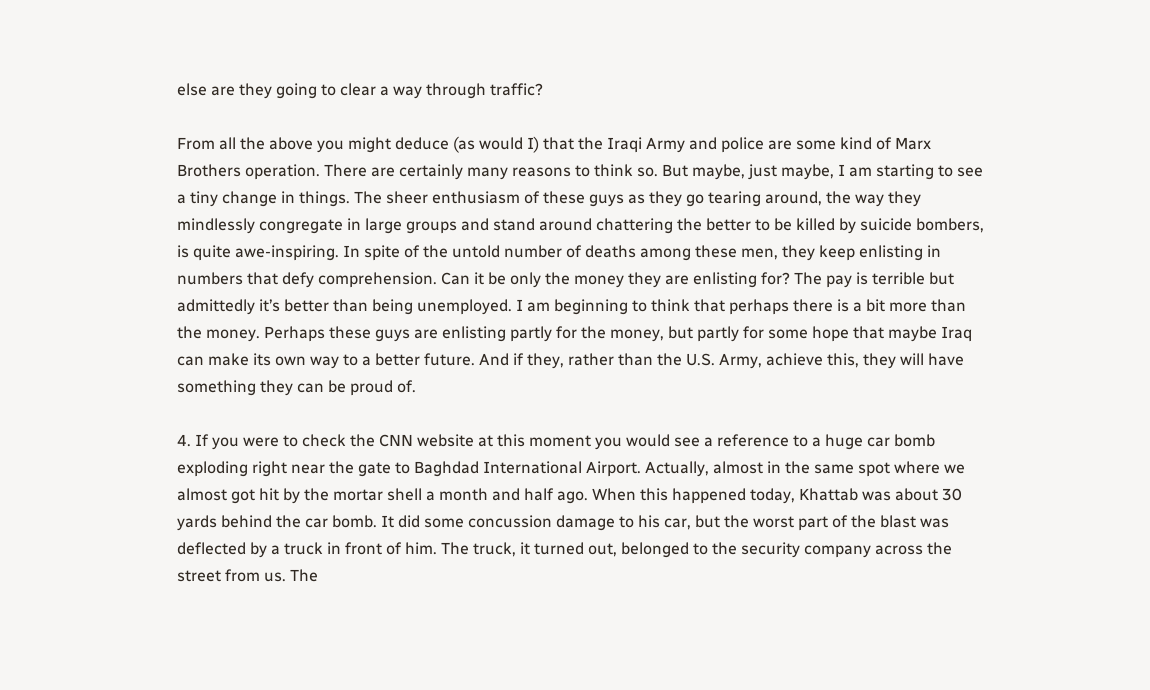else are they going to clear a way through traffic?

From all the above you might deduce (as would I) that the Iraqi Army and police are some kind of Marx Brothers operation. There are certainly many reasons to think so. But maybe, just maybe, I am starting to see a tiny change in things. The sheer enthusiasm of these guys as they go tearing around, the way they mindlessly congregate in large groups and stand around chattering the better to be killed by suicide bombers, is quite awe-inspiring. In spite of the untold number of deaths among these men, they keep enlisting in numbers that defy comprehension. Can it be only the money they are enlisting for? The pay is terrible but admittedly it’s better than being unemployed. I am beginning to think that perhaps there is a bit more than the money. Perhaps these guys are enlisting partly for the money, but partly for some hope that maybe Iraq can make its own way to a better future. And if they, rather than the U.S. Army, achieve this, they will have something they can be proud of.

4. If you were to check the CNN website at this moment you would see a reference to a huge car bomb exploding right near the gate to Baghdad International Airport. Actually, almost in the same spot where we almost got hit by the mortar shell a month and half ago. When this happened today, Khattab was about 30 yards behind the car bomb. It did some concussion damage to his car, but the worst part of the blast was deflected by a truck in front of him. The truck, it turned out, belonged to the security company across the street from us. The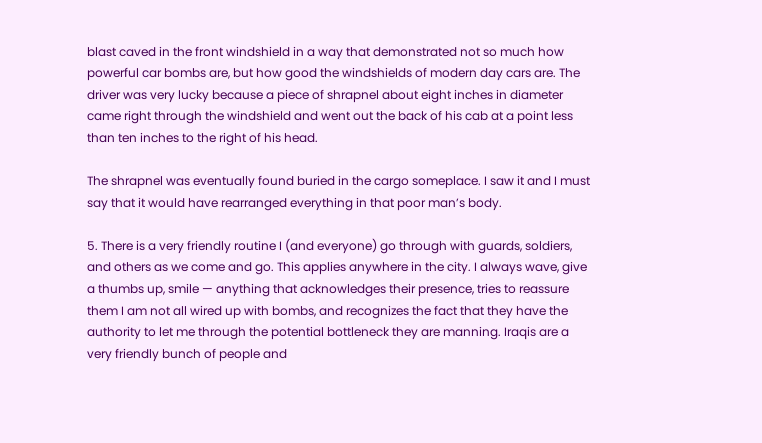blast caved in the front windshield in a way that demonstrated not so much how powerful car bombs are, but how good the windshields of modern day cars are. The driver was very lucky because a piece of shrapnel about eight inches in diameter came right through the windshield and went out the back of his cab at a point less than ten inches to the right of his head.

The shrapnel was eventually found buried in the cargo someplace. I saw it and I must say that it would have rearranged everything in that poor man’s body.

5. There is a very friendly routine I (and everyone) go through with guards, soldiers, and others as we come and go. This applies anywhere in the city. I always wave, give a thumbs up, smile — anything that acknowledges their presence, tries to reassure them I am not all wired up with bombs, and recognizes the fact that they have the authority to let me through the potential bottleneck they are manning. Iraqis are a very friendly bunch of people and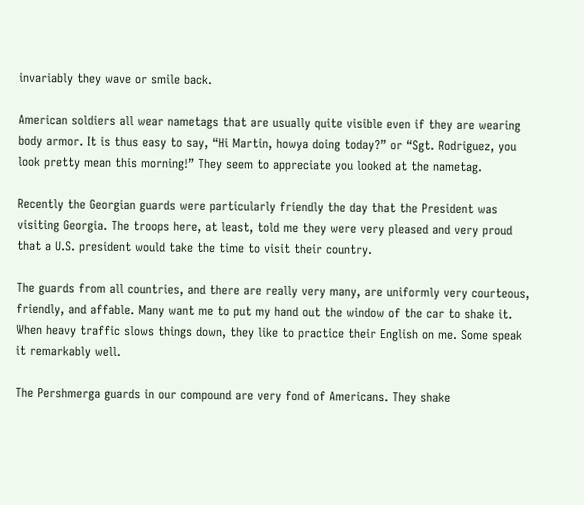invariably they wave or smile back.

American soldiers all wear nametags that are usually quite visible even if they are wearing body armor. It is thus easy to say, “Hi Martin, howya doing today?” or “Sgt. Rodriguez, you look pretty mean this morning!” They seem to appreciate you looked at the nametag.

Recently the Georgian guards were particularly friendly the day that the President was visiting Georgia. The troops here, at least, told me they were very pleased and very proud that a U.S. president would take the time to visit their country.

The guards from all countries, and there are really very many, are uniformly very courteous, friendly, and affable. Many want me to put my hand out the window of the car to shake it. When heavy traffic slows things down, they like to practice their English on me. Some speak it remarkably well.

The Pershmerga guards in our compound are very fond of Americans. They shake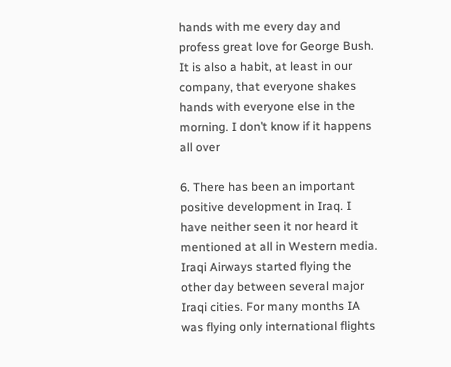hands with me every day and profess great love for George Bush. It is also a habit, at least in our company, that everyone shakes hands with everyone else in the morning. I don’t know if it happens all over

6. There has been an important positive development in Iraq. I have neither seen it nor heard it mentioned at all in Western media. Iraqi Airways started flying the other day between several major Iraqi cities. For many months IA was flying only international flights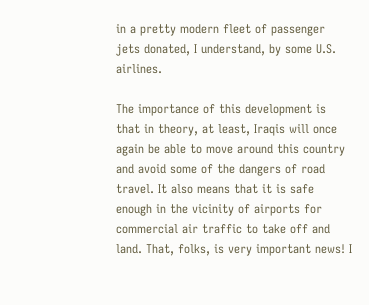in a pretty modern fleet of passenger jets donated, I understand, by some U.S. airlines.

The importance of this development is that in theory, at least, Iraqis will once again be able to move around this country and avoid some of the dangers of road travel. It also means that it is safe enough in the vicinity of airports for commercial air traffic to take off and land. That, folks, is very important news! I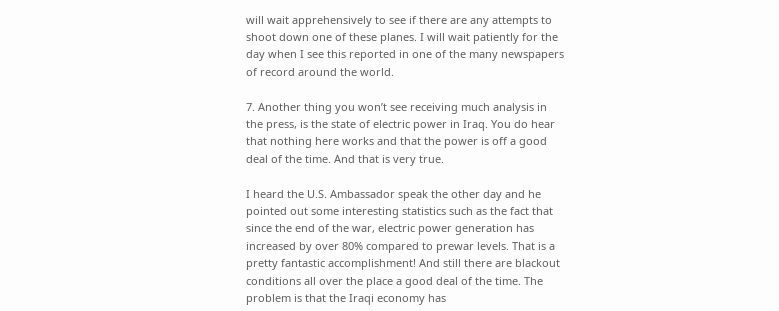will wait apprehensively to see if there are any attempts to shoot down one of these planes. I will wait patiently for the day when I see this reported in one of the many newspapers of record around the world.

7. Another thing you won’t see receiving much analysis in the press, is the state of electric power in Iraq. You do hear that nothing here works and that the power is off a good deal of the time. And that is very true.

I heard the U.S. Ambassador speak the other day and he pointed out some interesting statistics such as the fact that since the end of the war, electric power generation has increased by over 80% compared to prewar levels. That is a pretty fantastic accomplishment! And still there are blackout conditions all over the place a good deal of the time. The problem is that the Iraqi economy has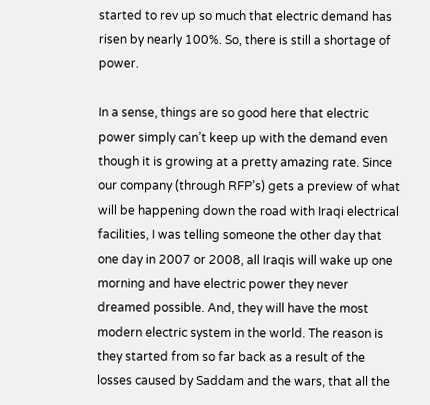started to rev up so much that electric demand has risen by nearly 100%. So, there is still a shortage of power.

In a sense, things are so good here that electric power simply can’t keep up with the demand even though it is growing at a pretty amazing rate. Since our company (through RFP’s) gets a preview of what will be happening down the road with Iraqi electrical facilities, I was telling someone the other day that one day in 2007 or 2008, all Iraqis will wake up one morning and have electric power they never dreamed possible. And, they will have the most modern electric system in the world. The reason is they started from so far back as a result of the losses caused by Saddam and the wars, that all the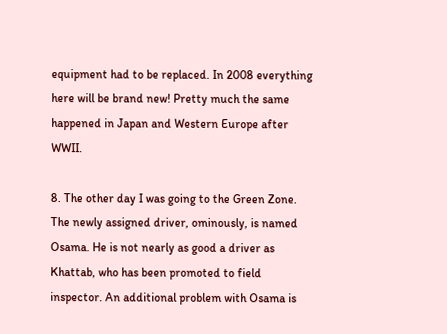equipment had to be replaced. In 2008 everything here will be brand new! Pretty much the same happened in Japan and Western Europe after WWII.

8. The other day I was going to the Green Zone. The newly assigned driver, ominously, is named Osama. He is not nearly as good a driver as Khattab, who has been promoted to field inspector. An additional problem with Osama is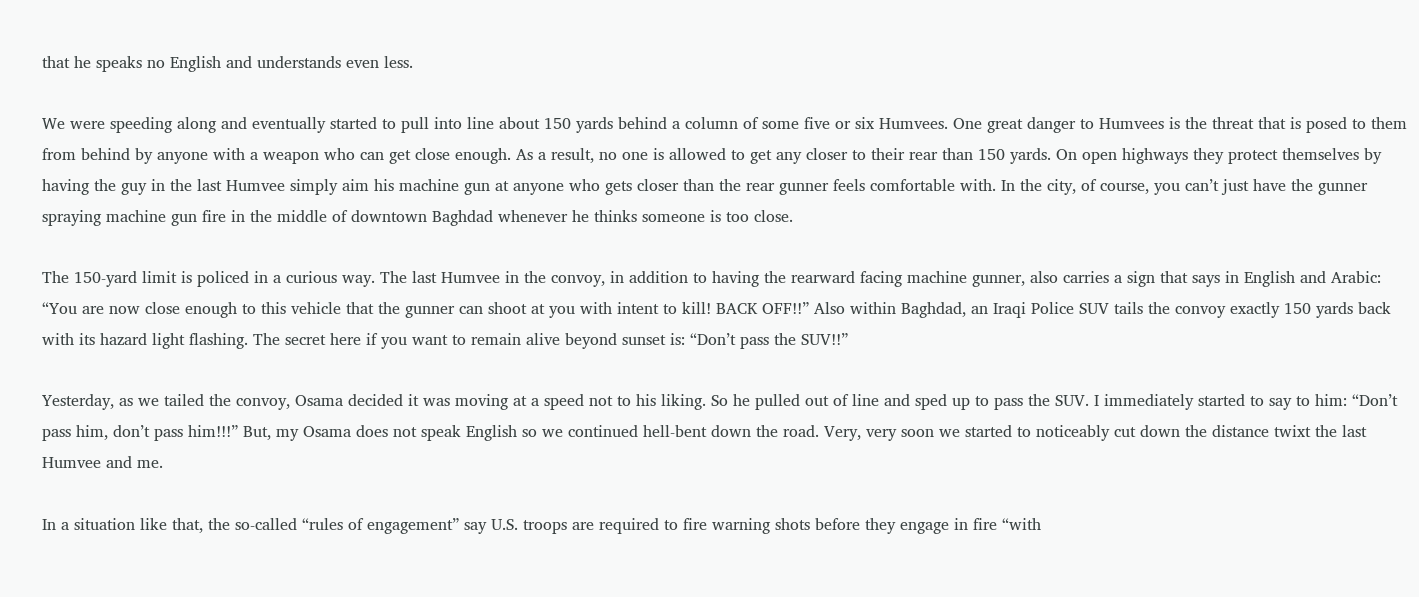that he speaks no English and understands even less.

We were speeding along and eventually started to pull into line about 150 yards behind a column of some five or six Humvees. One great danger to Humvees is the threat that is posed to them from behind by anyone with a weapon who can get close enough. As a result, no one is allowed to get any closer to their rear than 150 yards. On open highways they protect themselves by having the guy in the last Humvee simply aim his machine gun at anyone who gets closer than the rear gunner feels comfortable with. In the city, of course, you can’t just have the gunner spraying machine gun fire in the middle of downtown Baghdad whenever he thinks someone is too close.

The 150-yard limit is policed in a curious way. The last Humvee in the convoy, in addition to having the rearward facing machine gunner, also carries a sign that says in English and Arabic: “You are now close enough to this vehicle that the gunner can shoot at you with intent to kill! BACK OFF!!” Also within Baghdad, an Iraqi Police SUV tails the convoy exactly 150 yards back with its hazard light flashing. The secret here if you want to remain alive beyond sunset is: “Don’t pass the SUV!!”

Yesterday, as we tailed the convoy, Osama decided it was moving at a speed not to his liking. So he pulled out of line and sped up to pass the SUV. I immediately started to say to him: “Don’t pass him, don’t pass him!!!” But, my Osama does not speak English so we continued hell-bent down the road. Very, very soon we started to noticeably cut down the distance twixt the last Humvee and me.

In a situation like that, the so-called “rules of engagement” say U.S. troops are required to fire warning shots before they engage in fire “with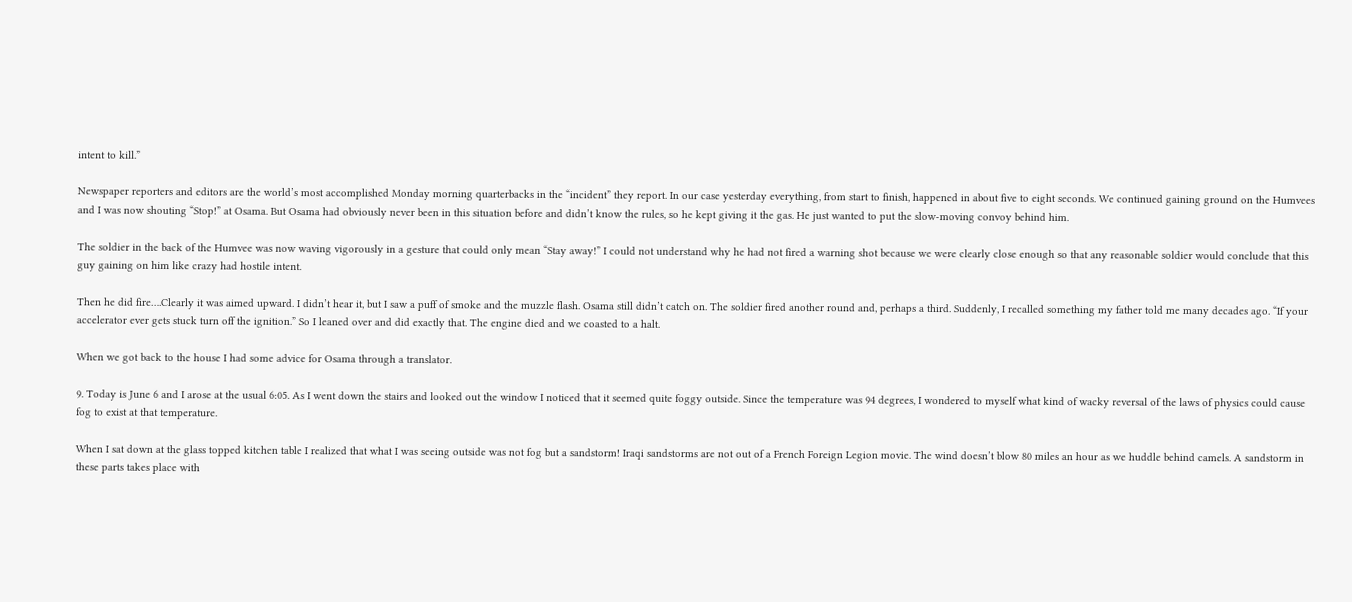intent to kill.”

Newspaper reporters and editors are the world’s most accomplished Monday morning quarterbacks in the “incident” they report. In our case yesterday everything, from start to finish, happened in about five to eight seconds. We continued gaining ground on the Humvees and I was now shouting “Stop!” at Osama. But Osama had obviously never been in this situation before and didn’t know the rules, so he kept giving it the gas. He just wanted to put the slow-moving convoy behind him.

The soldier in the back of the Humvee was now waving vigorously in a gesture that could only mean “Stay away!” I could not understand why he had not fired a warning shot because we were clearly close enough so that any reasonable soldier would conclude that this guy gaining on him like crazy had hostile intent.

Then he did fire….Clearly it was aimed upward. I didn’t hear it, but I saw a puff of smoke and the muzzle flash. Osama still didn’t catch on. The soldier fired another round and, perhaps a third. Suddenly, I recalled something my father told me many decades ago. “If your accelerator ever gets stuck turn off the ignition.” So I leaned over and did exactly that. The engine died and we coasted to a halt.

When we got back to the house I had some advice for Osama through a translator.

9. Today is June 6 and I arose at the usual 6:05. As I went down the stairs and looked out the window I noticed that it seemed quite foggy outside. Since the temperature was 94 degrees, I wondered to myself what kind of wacky reversal of the laws of physics could cause fog to exist at that temperature.

When I sat down at the glass topped kitchen table I realized that what I was seeing outside was not fog but a sandstorm! Iraqi sandstorms are not out of a French Foreign Legion movie. The wind doesn’t blow 80 miles an hour as we huddle behind camels. A sandstorm in these parts takes place with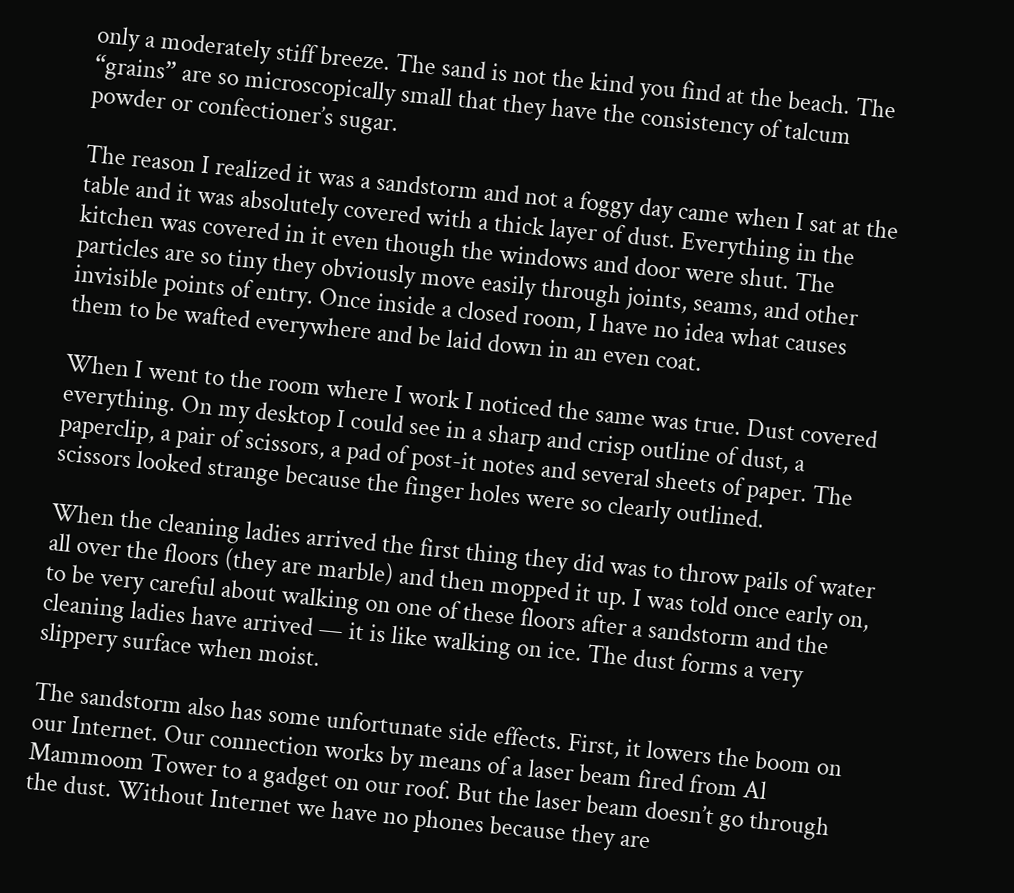only a moderately stiff breeze. The sand is not the kind you find at the beach. The “grains” are so microscopically small that they have the consistency of talcum powder or confectioner’s sugar.

The reason I realized it was a sandstorm and not a foggy day came when I sat at the table and it was absolutely covered with a thick layer of dust. Everything in the kitchen was covered in it even though the windows and door were shut. The particles are so tiny they obviously move easily through joints, seams, and other invisible points of entry. Once inside a closed room, I have no idea what causes them to be wafted everywhere and be laid down in an even coat.

When I went to the room where I work I noticed the same was true. Dust covered everything. On my desktop I could see in a sharp and crisp outline of dust, a paperclip, a pair of scissors, a pad of post-it notes and several sheets of paper. The scissors looked strange because the finger holes were so clearly outlined.

When the cleaning ladies arrived the first thing they did was to throw pails of water all over the floors (they are marble) and then mopped it up. I was told once early on, to be very careful about walking on one of these floors after a sandstorm and the cleaning ladies have arrived — it is like walking on ice. The dust forms a very slippery surface when moist.

The sandstorm also has some unfortunate side effects. First, it lowers the boom on our Internet. Our connection works by means of a laser beam fired from Al Mammoom Tower to a gadget on our roof. But the laser beam doesn’t go through the dust. Without Internet we have no phones because they are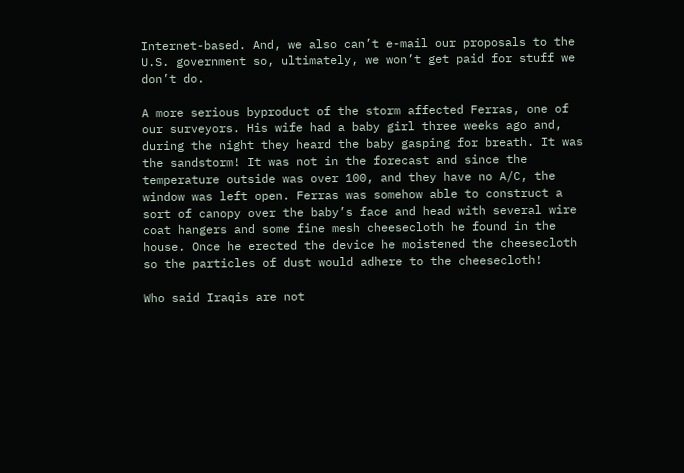Internet-based. And, we also can’t e-mail our proposals to the U.S. government so, ultimately, we won’t get paid for stuff we don’t do.

A more serious byproduct of the storm affected Ferras, one of our surveyors. His wife had a baby girl three weeks ago and, during the night they heard the baby gasping for breath. It was the sandstorm! It was not in the forecast and since the temperature outside was over 100, and they have no A/C, the window was left open. Ferras was somehow able to construct a sort of canopy over the baby’s face and head with several wire coat hangers and some fine mesh cheesecloth he found in the house. Once he erected the device he moistened the cheesecloth so the particles of dust would adhere to the cheesecloth!

Who said Iraqis are not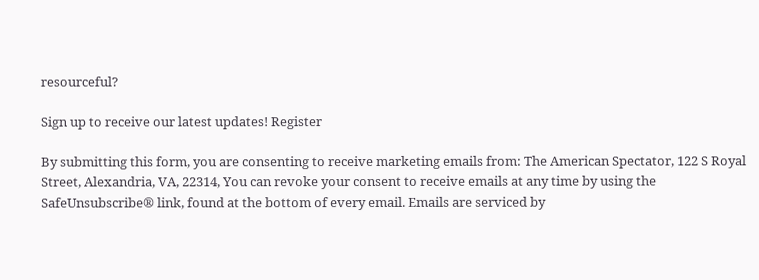resourceful?

Sign up to receive our latest updates! Register

By submitting this form, you are consenting to receive marketing emails from: The American Spectator, 122 S Royal Street, Alexandria, VA, 22314, You can revoke your consent to receive emails at any time by using the SafeUnsubscribe® link, found at the bottom of every email. Emails are serviced by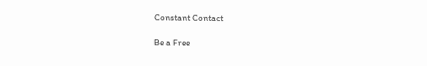Constant Contact

Be a Free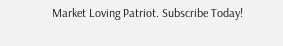Market Loving Patriot. Subscribe Today!